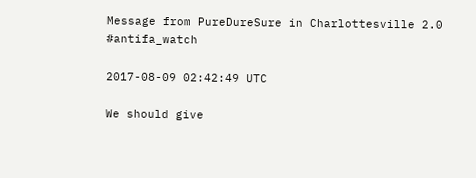Message from PureDureSure in Charlottesville 2.0 #antifa_watch

2017-08-09 02:42:49 UTC

We should give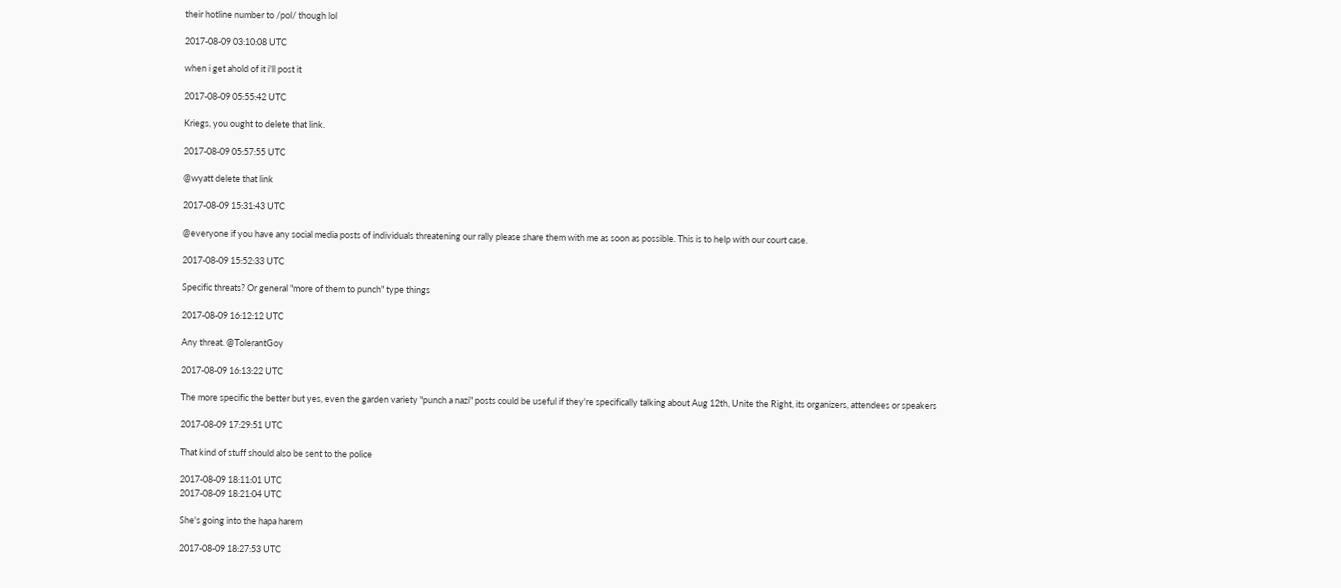their hotline number to /pol/ though lol

2017-08-09 03:10:08 UTC

when i get ahold of it i'll post it

2017-08-09 05:55:42 UTC

Kriegs, you ought to delete that link.

2017-08-09 05:57:55 UTC

@wyatt delete that link

2017-08-09 15:31:43 UTC

@everyone if you have any social media posts of individuals threatening our rally please share them with me as soon as possible. This is to help with our court case.

2017-08-09 15:52:33 UTC

Specific threats? Or general "more of them to punch" type things

2017-08-09 16:12:12 UTC

Any threat. @TolerantGoy

2017-08-09 16:13:22 UTC

The more specific the better but yes, even the garden variety "punch a nazi" posts could be useful if they're specifically talking about Aug 12th, Unite the Right, its organizers, attendees or speakers

2017-08-09 17:29:51 UTC

That kind of stuff should also be sent to the police

2017-08-09 18:11:01 UTC
2017-08-09 18:21:04 UTC

She's going into the hapa harem

2017-08-09 18:27:53 UTC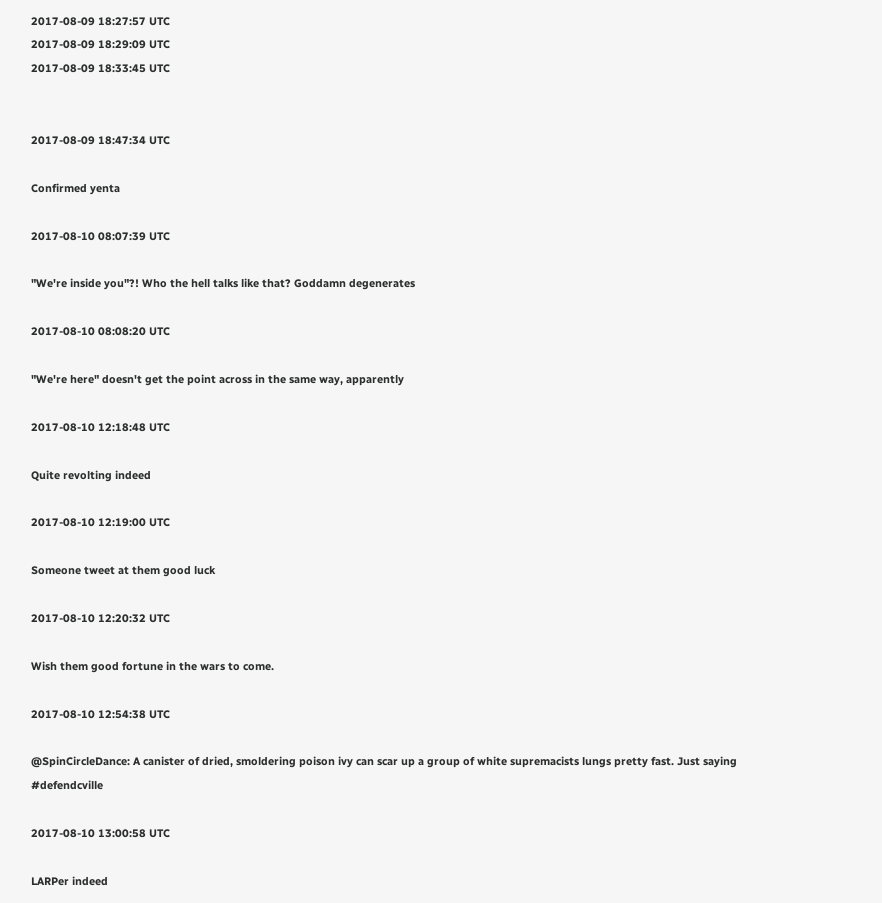2017-08-09 18:27:57 UTC
2017-08-09 18:29:09 UTC
2017-08-09 18:33:45 UTC


2017-08-09 18:47:34 UTC

Confirmed yenta

2017-08-10 08:07:39 UTC

"We're inside you"?! Who the hell talks like that? Goddamn degenerates

2017-08-10 08:08:20 UTC

"We're here" doesn't get the point across in the same way, apparently

2017-08-10 12:18:48 UTC

Quite revolting indeed

2017-08-10 12:19:00 UTC

Someone tweet at them good luck

2017-08-10 12:20:32 UTC

Wish them good fortune in the wars to come.

2017-08-10 12:54:38 UTC

@SpinCircleDance: A canister of dried, smoldering poison ivy can scar up a group of white supremacists lungs pretty fast. Just saying #defendcville

2017-08-10 13:00:58 UTC

LARPer indeed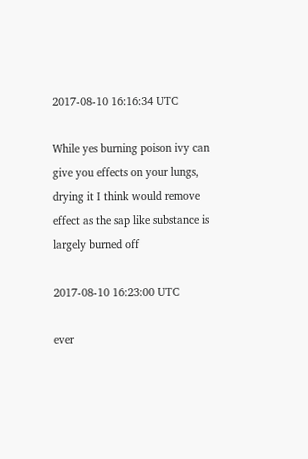2017-08-10 16:16:34 UTC

While yes burning poison ivy can give you effects on your lungs, drying it I think would remove effect as the sap like substance is largely burned off

2017-08-10 16:23:00 UTC

ever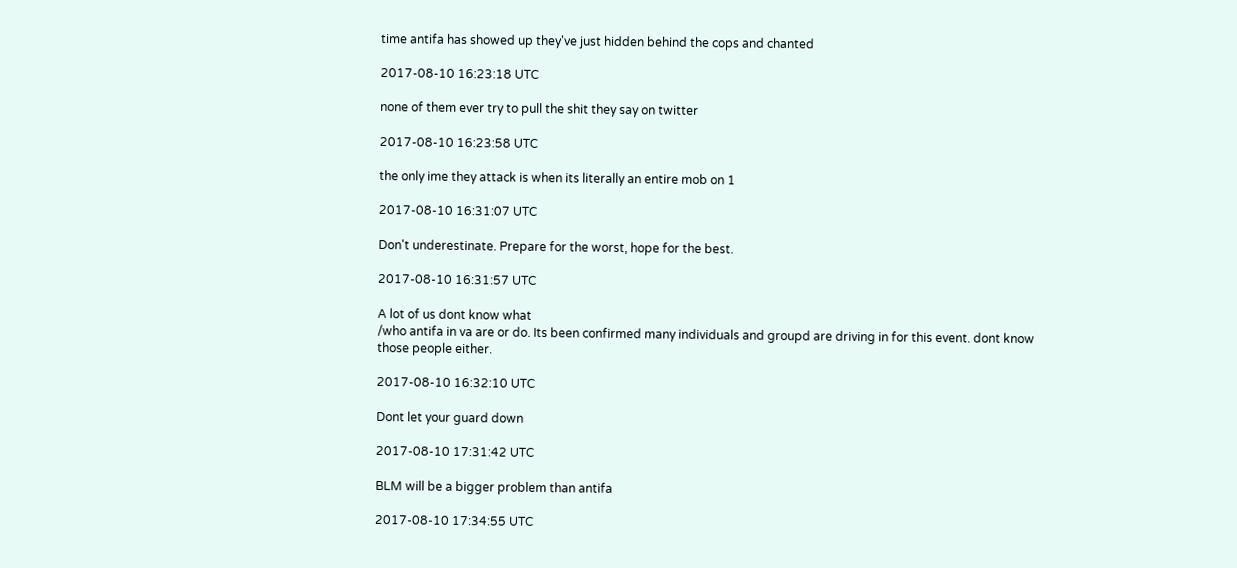time antifa has showed up they've just hidden behind the cops and chanted

2017-08-10 16:23:18 UTC

none of them ever try to pull the shit they say on twitter

2017-08-10 16:23:58 UTC

the only ime they attack is when its literally an entire mob on 1

2017-08-10 16:31:07 UTC

Don't underestinate. Prepare for the worst, hope for the best.

2017-08-10 16:31:57 UTC

A lot of us dont know what
/who antifa in va are or do. Its been confirmed many individuals and groupd are driving in for this event. dont know those people either.

2017-08-10 16:32:10 UTC

Dont let your guard down

2017-08-10 17:31:42 UTC

BLM will be a bigger problem than antifa

2017-08-10 17:34:55 UTC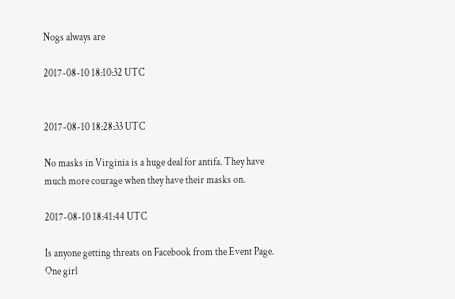Nogs always are

2017-08-10 18:10:32 UTC


2017-08-10 18:28:33 UTC

No masks in Virginia is a huge deal for antifa. They have much more courage when they have their masks on.

2017-08-10 18:41:44 UTC

Is anyone getting threats on Facebook from the Event Page. One girl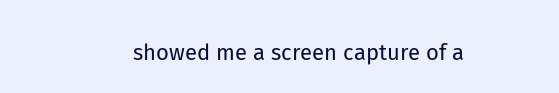showed me a screen capture of a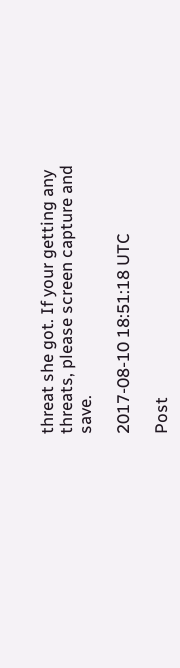threat she got. If your getting any threats, please screen capture and save.

2017-08-10 18:51:18 UTC

Post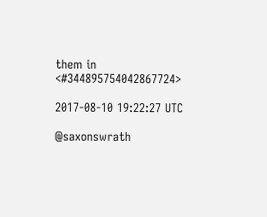them in <#344895754042867724>

2017-08-10 19:22:27 UTC

@saxonswrath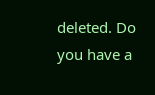deleted. Do you have a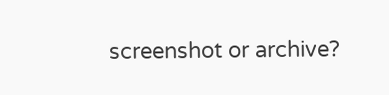screenshot or archive?